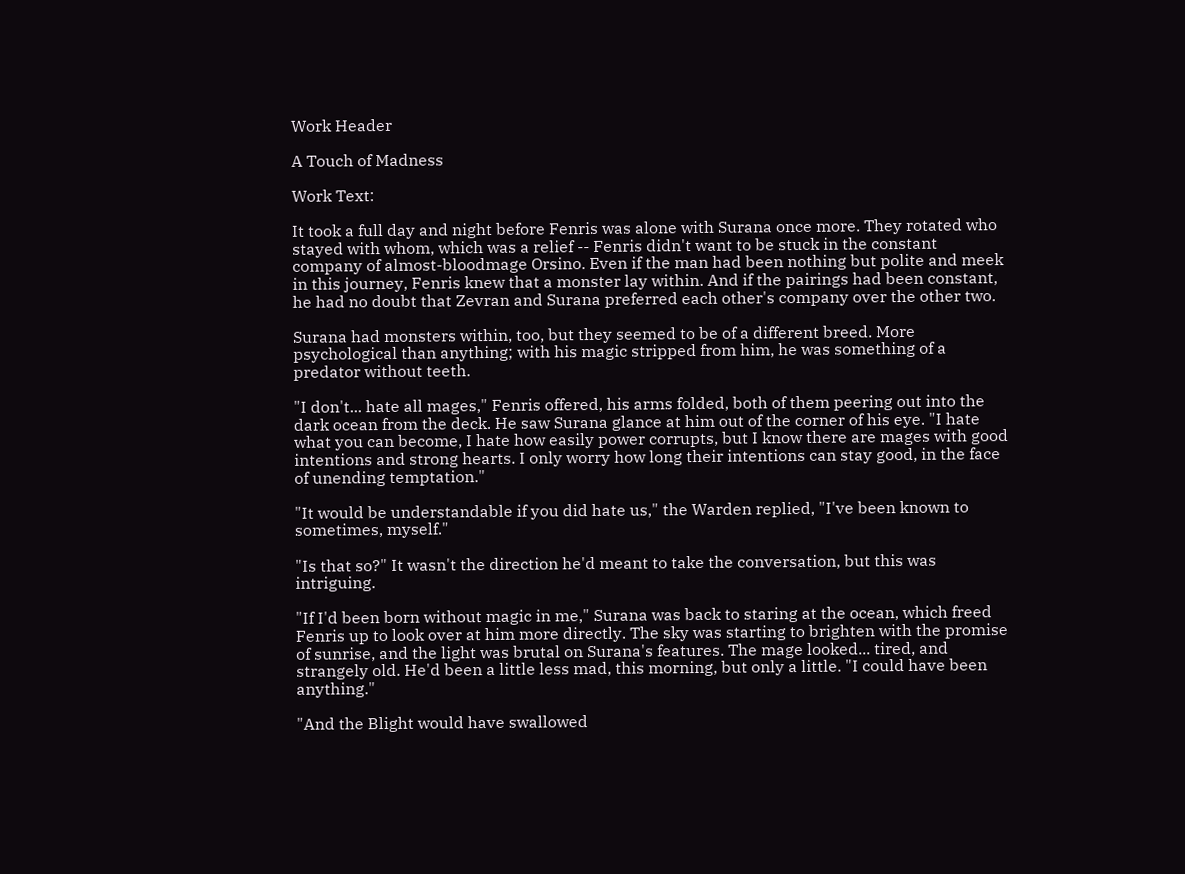Work Header

A Touch of Madness

Work Text:

It took a full day and night before Fenris was alone with Surana once more. They rotated who stayed with whom, which was a relief -- Fenris didn't want to be stuck in the constant company of almost-bloodmage Orsino. Even if the man had been nothing but polite and meek in this journey, Fenris knew that a monster lay within. And if the pairings had been constant, he had no doubt that Zevran and Surana preferred each other's company over the other two.

Surana had monsters within, too, but they seemed to be of a different breed. More psychological than anything; with his magic stripped from him, he was something of a predator without teeth.

"I don't... hate all mages," Fenris offered, his arms folded, both of them peering out into the dark ocean from the deck. He saw Surana glance at him out of the corner of his eye. "I hate what you can become, I hate how easily power corrupts, but I know there are mages with good intentions and strong hearts. I only worry how long their intentions can stay good, in the face of unending temptation."

"It would be understandable if you did hate us," the Warden replied, "I've been known to sometimes, myself."

"Is that so?" It wasn't the direction he'd meant to take the conversation, but this was intriguing.

"If I'd been born without magic in me," Surana was back to staring at the ocean, which freed Fenris up to look over at him more directly. The sky was starting to brighten with the promise of sunrise, and the light was brutal on Surana's features. The mage looked... tired, and strangely old. He'd been a little less mad, this morning, but only a little. "I could have been anything."

"And the Blight would have swallowed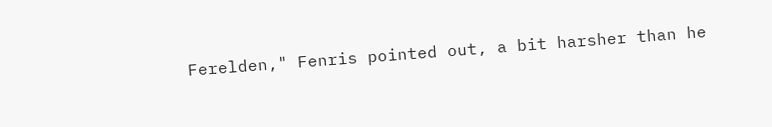Ferelden," Fenris pointed out, a bit harsher than he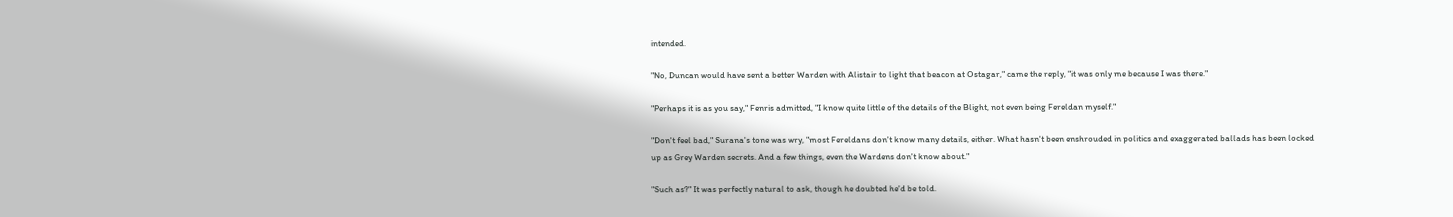intended.

"No, Duncan would have sent a better Warden with Alistair to light that beacon at Ostagar," came the reply, "it was only me because I was there."

"Perhaps it is as you say," Fenris admitted, "I know quite little of the details of the Blight, not even being Fereldan myself."

"Don't feel bad," Surana's tone was wry, "most Fereldans don't know many details, either. What hasn't been enshrouded in politics and exaggerated ballads has been locked up as Grey Warden secrets. And a few things, even the Wardens don't know about."

"Such as?" It was perfectly natural to ask, though he doubted he'd be told.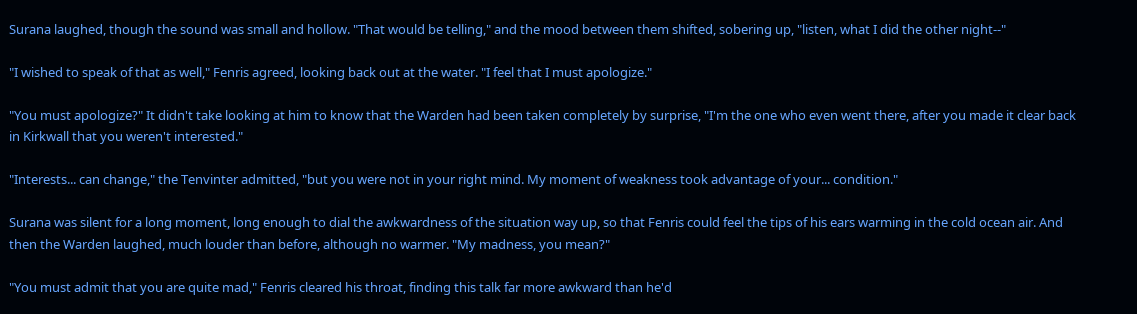Surana laughed, though the sound was small and hollow. "That would be telling," and the mood between them shifted, sobering up, "listen, what I did the other night--"

"I wished to speak of that as well," Fenris agreed, looking back out at the water. "I feel that I must apologize."

"You must apologize?" It didn't take looking at him to know that the Warden had been taken completely by surprise, "I'm the one who even went there, after you made it clear back in Kirkwall that you weren't interested."

"Interests... can change," the Tenvinter admitted, "but you were not in your right mind. My moment of weakness took advantage of your... condition."

Surana was silent for a long moment, long enough to dial the awkwardness of the situation way up, so that Fenris could feel the tips of his ears warming in the cold ocean air. And then the Warden laughed, much louder than before, although no warmer. "My madness, you mean?"

"You must admit that you are quite mad," Fenris cleared his throat, finding this talk far more awkward than he'd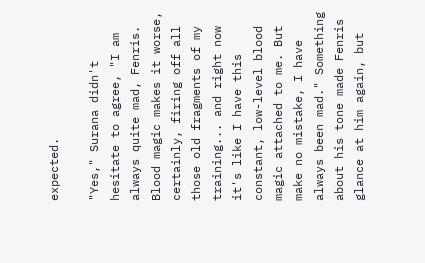expected.

"Yes," Surana didn't hesitate to agree, "I am always quite mad, Fenris. Blood magic makes it worse, certainly, firing off all those old fragments of my training... and right now it's like I have this constant, low-level blood magic attached to me. But make no mistake, I have always been mad." Something about his tone made Fenris glance at him again, but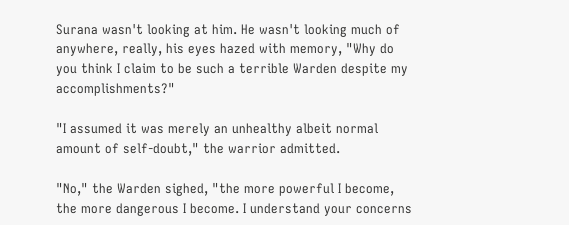Surana wasn't looking at him. He wasn't looking much of anywhere, really, his eyes hazed with memory, "Why do you think I claim to be such a terrible Warden despite my accomplishments?"

"I assumed it was merely an unhealthy albeit normal amount of self-doubt," the warrior admitted.

"No," the Warden sighed, "the more powerful I become, the more dangerous I become. I understand your concerns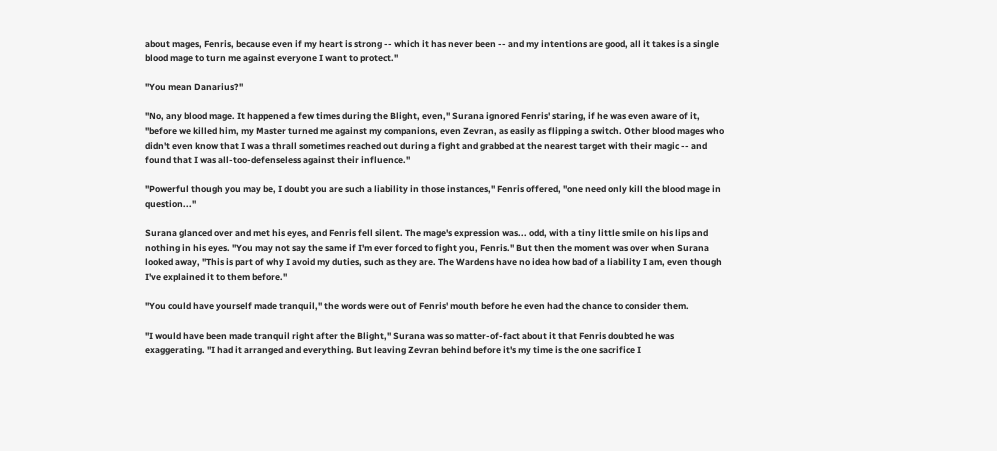about mages, Fenris, because even if my heart is strong -- which it has never been -- and my intentions are good, all it takes is a single blood mage to turn me against everyone I want to protect."

"You mean Danarius?"

"No, any blood mage. It happened a few times during the Blight, even," Surana ignored Fenris' staring, if he was even aware of it, "before we killed him, my Master turned me against my companions, even Zevran, as easily as flipping a switch. Other blood mages who didn't even know that I was a thrall sometimes reached out during a fight and grabbed at the nearest target with their magic -- and found that I was all-too-defenseless against their influence."

"Powerful though you may be, I doubt you are such a liability in those instances," Fenris offered, "one need only kill the blood mage in question..."

Surana glanced over and met his eyes, and Fenris fell silent. The mage's expression was... odd, with a tiny little smile on his lips and nothing in his eyes. "You may not say the same if I'm ever forced to fight you, Fenris." But then the moment was over when Surana looked away, "This is part of why I avoid my duties, such as they are. The Wardens have no idea how bad of a liability I am, even though I've explained it to them before."

"You could have yourself made tranquil," the words were out of Fenris' mouth before he even had the chance to consider them.

"I would have been made tranquil right after the Blight," Surana was so matter-of-fact about it that Fenris doubted he was exaggerating. "I had it arranged and everything. But leaving Zevran behind before it's my time is the one sacrifice I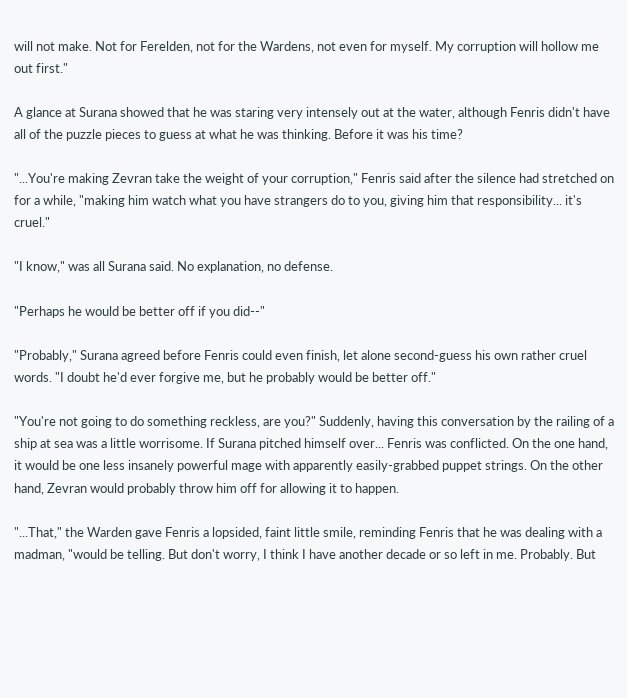will not make. Not for Ferelden, not for the Wardens, not even for myself. My corruption will hollow me out first."

A glance at Surana showed that he was staring very intensely out at the water, although Fenris didn't have all of the puzzle pieces to guess at what he was thinking. Before it was his time?

"...You're making Zevran take the weight of your corruption," Fenris said after the silence had stretched on for a while, "making him watch what you have strangers do to you, giving him that responsibility... it's cruel."

"I know," was all Surana said. No explanation, no defense.

"Perhaps he would be better off if you did--"

"Probably," Surana agreed before Fenris could even finish, let alone second-guess his own rather cruel words. "I doubt he'd ever forgive me, but he probably would be better off."

"You're not going to do something reckless, are you?" Suddenly, having this conversation by the railing of a ship at sea was a little worrisome. If Surana pitched himself over... Fenris was conflicted. On the one hand, it would be one less insanely powerful mage with apparently easily-grabbed puppet strings. On the other hand, Zevran would probably throw him off for allowing it to happen.

"...That," the Warden gave Fenris a lopsided, faint little smile, reminding Fenris that he was dealing with a madman, "would be telling. But don't worry, I think I have another decade or so left in me. Probably. But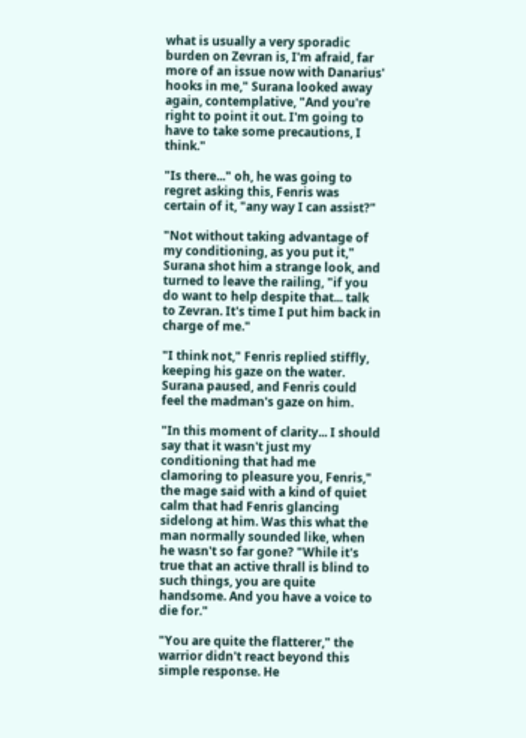what is usually a very sporadic burden on Zevran is, I'm afraid, far more of an issue now with Danarius' hooks in me," Surana looked away again, contemplative, "And you're right to point it out. I'm going to have to take some precautions, I think."

"Is there..." oh, he was going to regret asking this, Fenris was certain of it, "any way I can assist?"

"Not without taking advantage of my conditioning, as you put it," Surana shot him a strange look, and turned to leave the railing, "if you do want to help despite that... talk to Zevran. It's time I put him back in charge of me."

"I think not," Fenris replied stiffly, keeping his gaze on the water. Surana paused, and Fenris could feel the madman's gaze on him.

"In this moment of clarity... I should say that it wasn't just my conditioning that had me clamoring to pleasure you, Fenris," the mage said with a kind of quiet calm that had Fenris glancing sidelong at him. Was this what the man normally sounded like, when he wasn't so far gone? "While it's true that an active thrall is blind to such things, you are quite handsome. And you have a voice to die for."

"You are quite the flatterer," the warrior didn't react beyond this simple response. He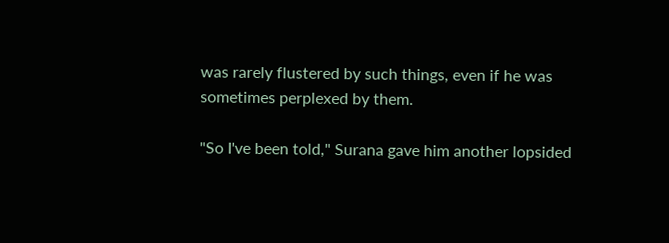was rarely flustered by such things, even if he was sometimes perplexed by them.

"So I've been told," Surana gave him another lopsided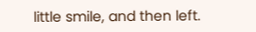little smile, and then left.